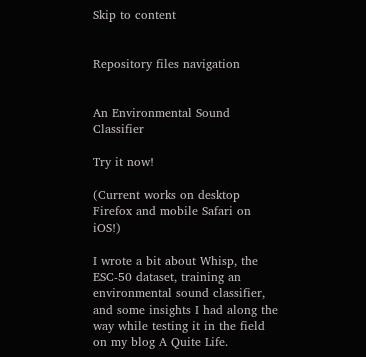Skip to content


Repository files navigation


An Environmental Sound Classifier

Try it now!

(Current works on desktop Firefox and mobile Safari on iOS!)

I wrote a bit about Whisp, the ESC-50 dataset, training an environmental sound classifier, and some insights I had along the way while testing it in the field on my blog A Quite Life.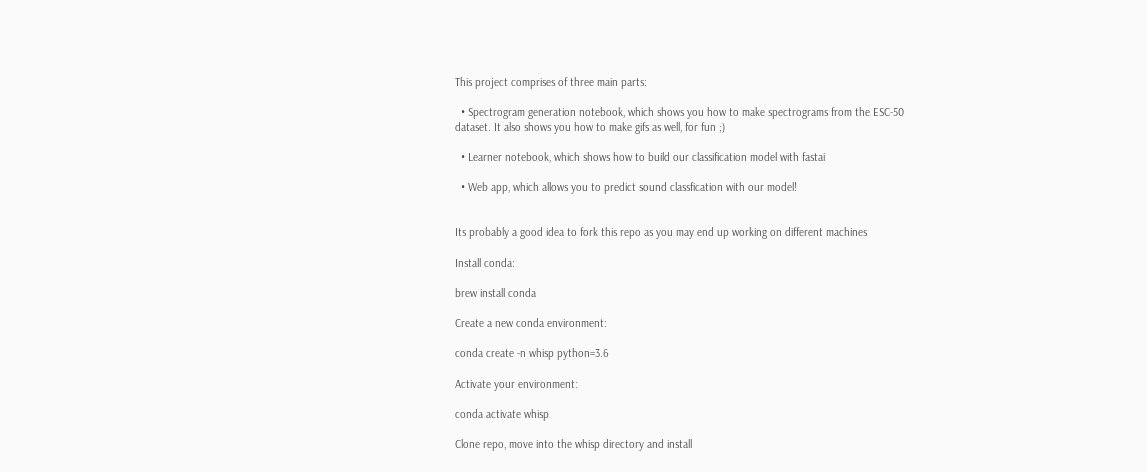This project comprises of three main parts:

  • Spectrogram generation notebook, which shows you how to make spectrograms from the ESC-50 dataset. It also shows you how to make gifs as well, for fun ;)

  • Learner notebook, which shows how to build our classification model with fastai

  • Web app, which allows you to predict sound classfication with our model!


Its probably a good idea to fork this repo as you may end up working on different machines

Install conda:

brew install conda

Create a new conda environment:

conda create -n whisp python=3.6

Activate your environment:

conda activate whisp

Clone repo, move into the whisp directory and install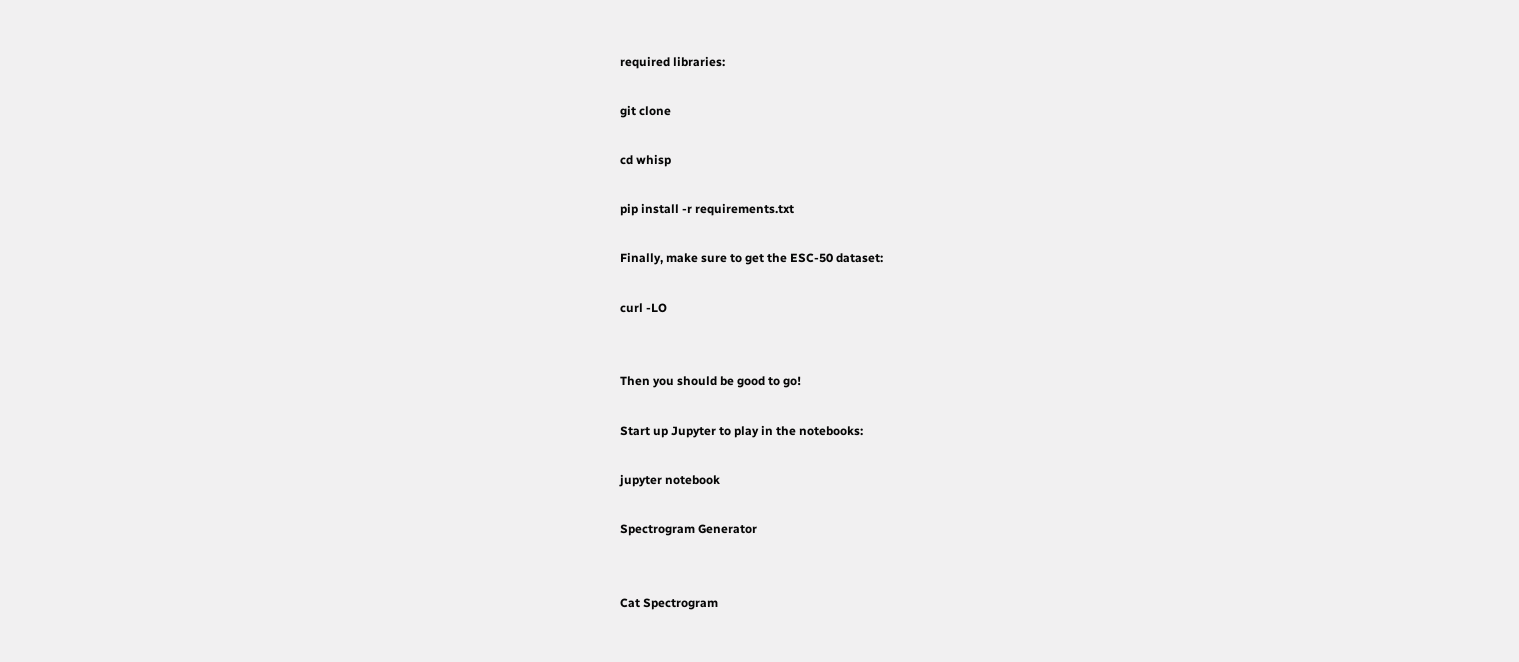required libraries:

git clone

cd whisp

pip install -r requirements.txt

Finally, make sure to get the ESC-50 dataset:

curl -LO


Then you should be good to go!

Start up Jupyter to play in the notebooks:

jupyter notebook

Spectrogram Generator


Cat Spectrogram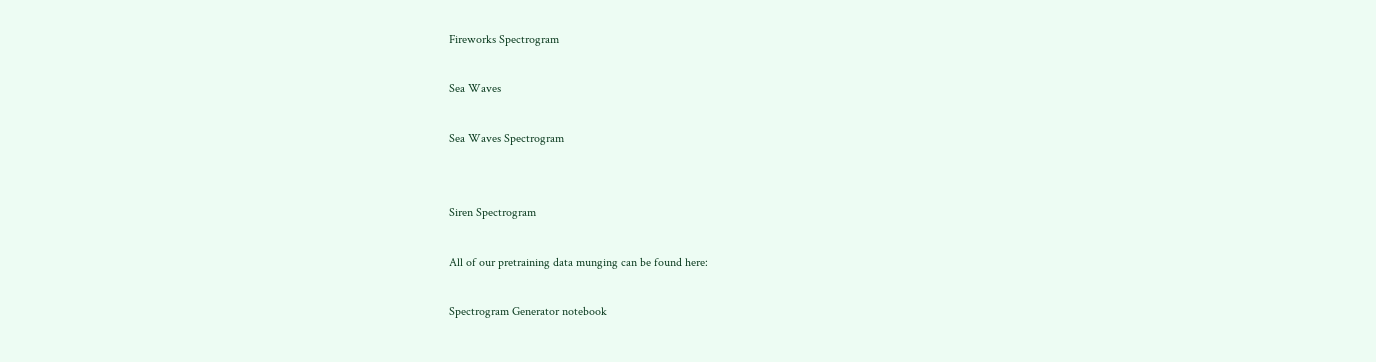Fireworks Spectrogram

Sea Waves

Sea Waves Spectrogram


Siren Spectrogram

All of our pretraining data munging can be found here:

Spectrogram Generator notebook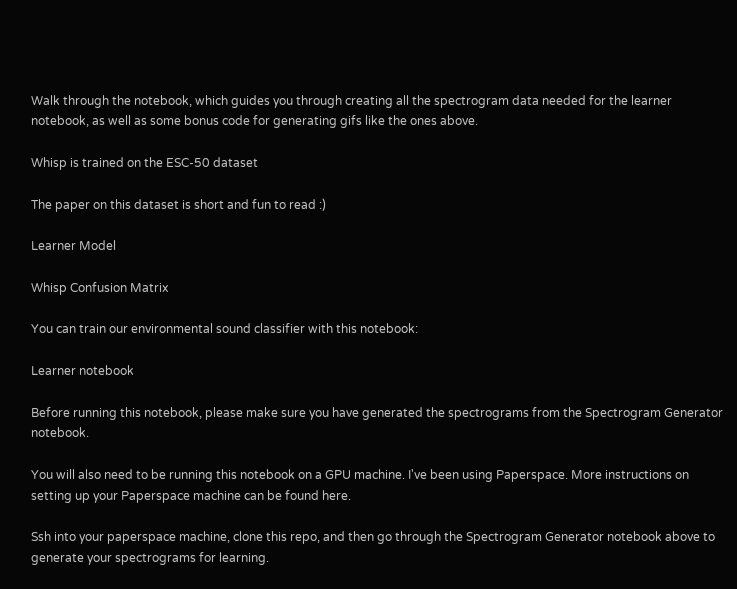Walk through the notebook, which guides you through creating all the spectrogram data needed for the learner notebook, as well as some bonus code for generating gifs like the ones above.

Whisp is trained on the ESC-50 dataset

The paper on this dataset is short and fun to read :)

Learner Model

Whisp Confusion Matrix

You can train our environmental sound classifier with this notebook:

Learner notebook

Before running this notebook, please make sure you have generated the spectrograms from the Spectrogram Generator notebook.

You will also need to be running this notebook on a GPU machine. I've been using Paperspace. More instructions on setting up your Paperspace machine can be found here.

Ssh into your paperspace machine, clone this repo, and then go through the Spectrogram Generator notebook above to generate your spectrograms for learning.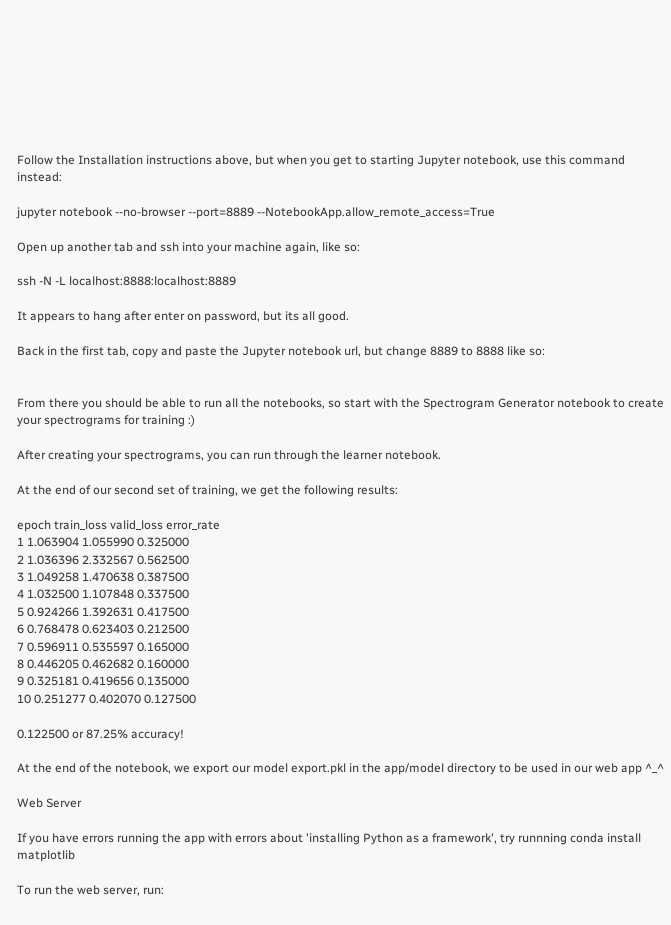Follow the Installation instructions above, but when you get to starting Jupyter notebook, use this command instead:

jupyter notebook --no-browser --port=8889 --NotebookApp.allow_remote_access=True

Open up another tab and ssh into your machine again, like so:

ssh -N -L localhost:8888:localhost:8889

It appears to hang after enter on password, but its all good.

Back in the first tab, copy and paste the Jupyter notebook url, but change 8889 to 8888 like so:


From there you should be able to run all the notebooks, so start with the Spectrogram Generator notebook to create your spectrograms for training :)

After creating your spectrograms, you can run through the learner notebook.

At the end of our second set of training, we get the following results:

epoch train_loss valid_loss error_rate
1 1.063904 1.055990 0.325000
2 1.036396 2.332567 0.562500
3 1.049258 1.470638 0.387500
4 1.032500 1.107848 0.337500
5 0.924266 1.392631 0.417500
6 0.768478 0.623403 0.212500
7 0.596911 0.535597 0.165000
8 0.446205 0.462682 0.160000
9 0.325181 0.419656 0.135000
10 0.251277 0.402070 0.127500

0.122500 or 87.25% accuracy!

At the end of the notebook, we export our model export.pkl in the app/model directory to be used in our web app ^_^

Web Server

If you have errors running the app with errors about 'installing Python as a framework', try runnning conda install matplotlib

To run the web server, run: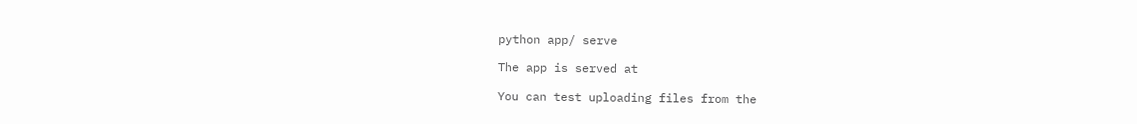python app/ serve

The app is served at

You can test uploading files from the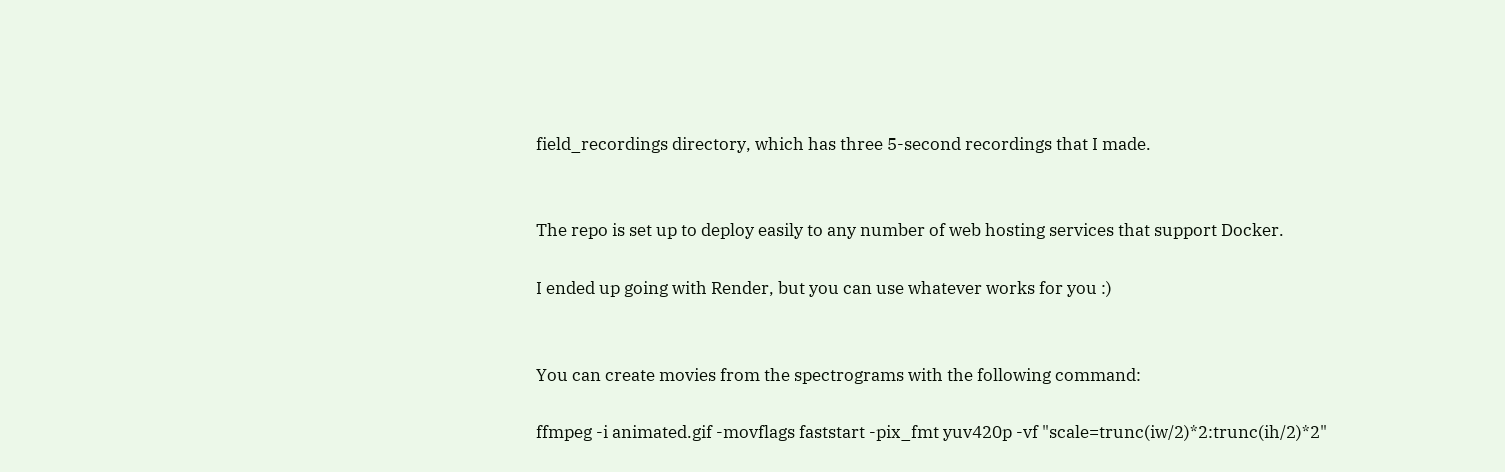field_recordings directory, which has three 5-second recordings that I made.


The repo is set up to deploy easily to any number of web hosting services that support Docker.

I ended up going with Render, but you can use whatever works for you :)


You can create movies from the spectrograms with the following command:

ffmpeg -i animated.gif -movflags faststart -pix_fmt yuv420p -vf "scale=trunc(iw/2)*2:trunc(ih/2)*2"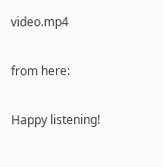video.mp4

from here:

Happy listening!